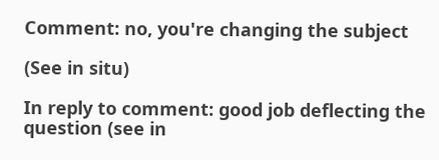Comment: no, you're changing the subject

(See in situ)

In reply to comment: good job deflecting the question (see in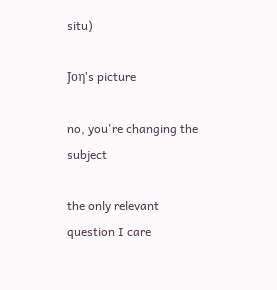situ)

Joη's picture

no, you're changing the subject

the only relevant question I care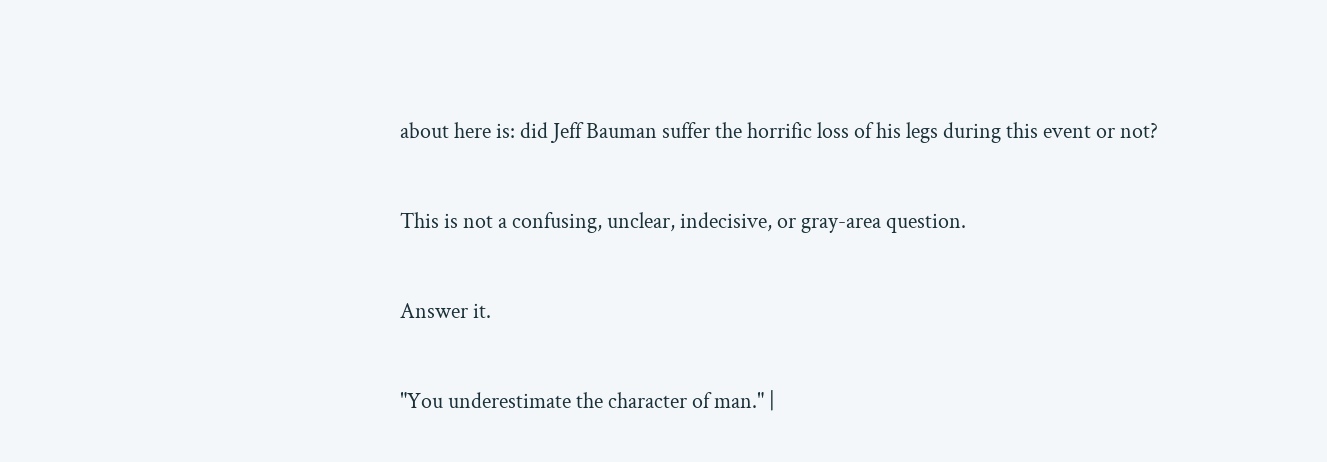about here is: did Jeff Bauman suffer the horrific loss of his legs during this event or not?

This is not a confusing, unclear, indecisive, or gray-area question.

Answer it.

"You underestimate the character of man." |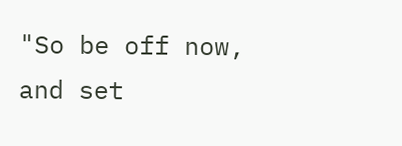"So be off now, and set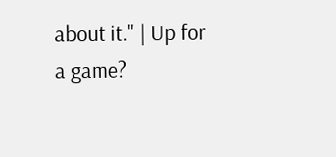about it." | Up for a game?